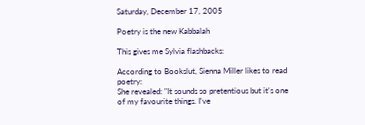Saturday, December 17, 2005

Poetry is the new Kabbalah

This gives me Sylvia flashbacks:

According to Bookslut, Sienna Miller likes to read poetry:
She revealed: "It sounds so pretentious but it's one of my favourite things. I've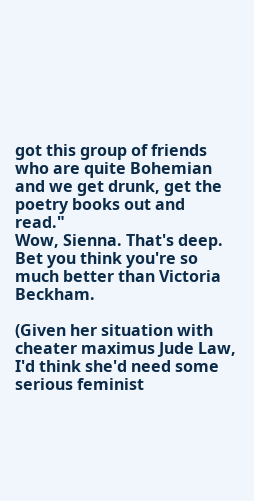got this group of friends who are quite Bohemian and we get drunk, get the poetry books out and read."
Wow, Sienna. That's deep. Bet you think you're so much better than Victoria Beckham.

(Given her situation with cheater maximus Jude Law, I'd think she'd need some serious feminist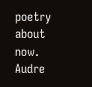poetry about now. Audre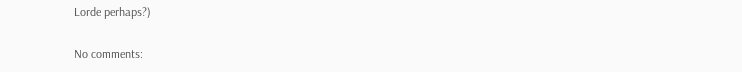Lorde perhaps?)

No comments: